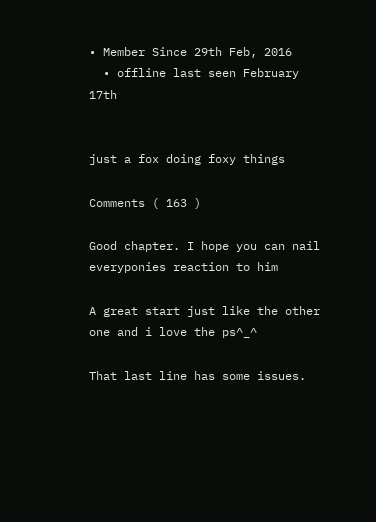• Member Since 29th Feb, 2016
  • offline last seen February 17th


just a fox doing foxy things

Comments ( 163 )

Good chapter. I hope you can nail everyponies reaction to him

A great start just like the other one and i love the ps^_^

That last line has some issues.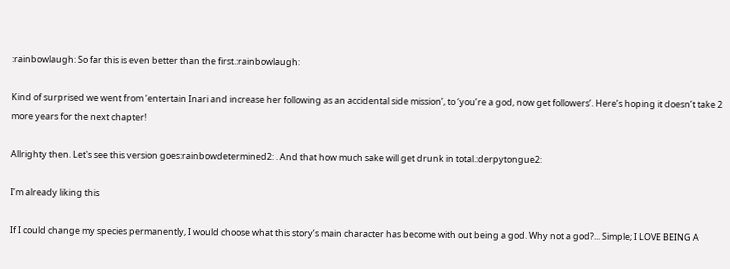:rainbowlaugh: So far this is even better than the first.:rainbowlaugh:

Kind of surprised we went from ‘entertain Inari and increase her following as an accidental side mission’, to ‘you’re a god, now get followers’. Here’s hoping it doesn’t take 2 more years for the next chapter!

Allrighty then. Let's see this version goes:rainbowdetermined2: . And that how much sake will get drunk in total.:derpytongue2:

I’m already liking this

If I could change my species permanently, I would choose what this story’s main character has become with out being a god. Why not a god?... Simple; I LOVE BEING A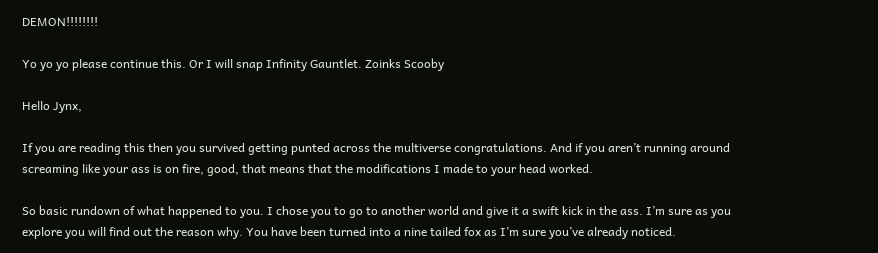DEMON!!!!!!!!

Yo yo yo please continue this. Or I will snap Infinity Gauntlet. Zoinks Scooby

Hello Jynx,

If you are reading this then you survived getting punted across the multiverse congratulations. And if you aren’t running around screaming like your ass is on fire, good, that means that the modifications I made to your head worked.

So basic rundown of what happened to you. I chose you to go to another world and give it a swift kick in the ass. I’m sure as you explore you will find out the reason why. You have been turned into a nine tailed fox as I’m sure you’ve already noticed.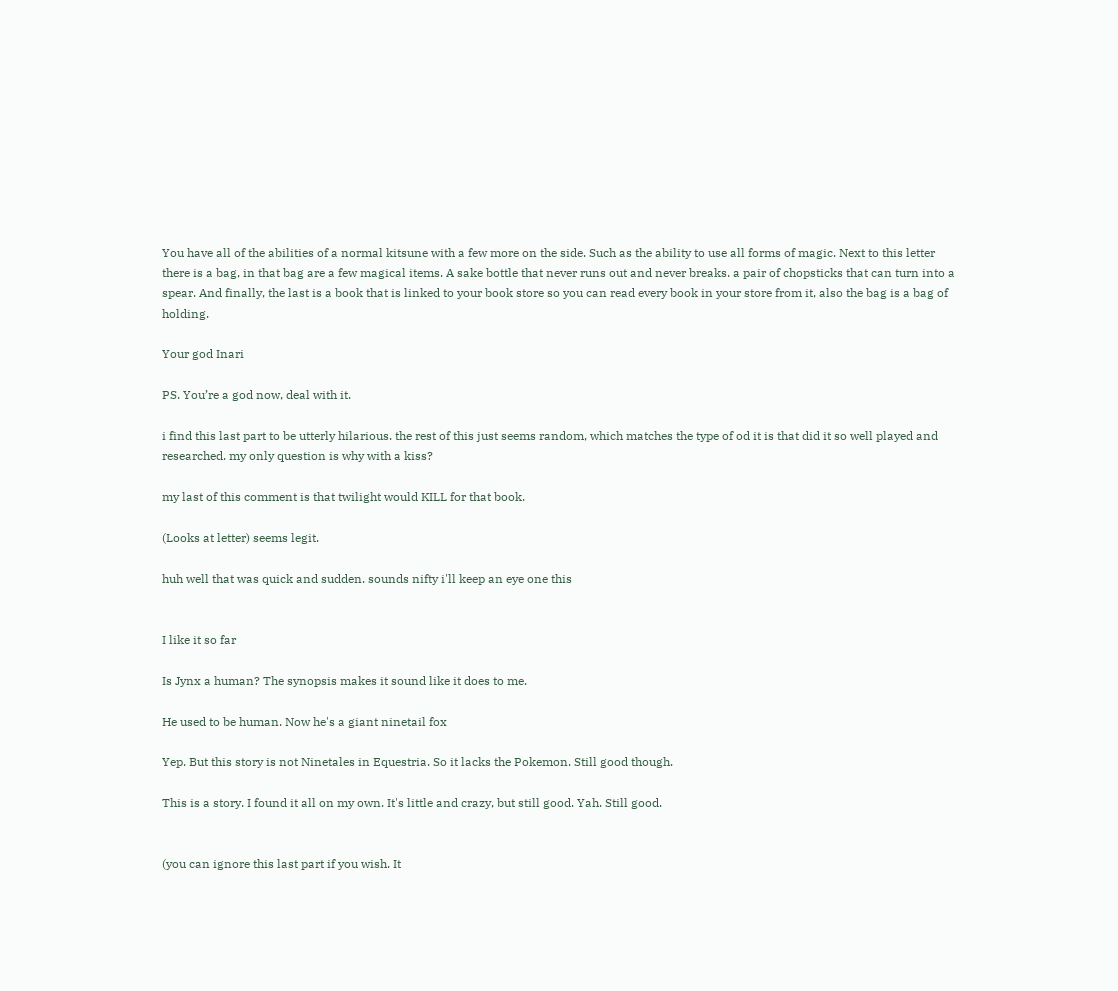You have all of the abilities of a normal kitsune with a few more on the side. Such as the ability to use all forms of magic. Next to this letter there is a bag, in that bag are a few magical items. A sake bottle that never runs out and never breaks. a pair of chopsticks that can turn into a spear. And finally, the last is a book that is linked to your book store so you can read every book in your store from it, also the bag is a bag of holding.

Your god Inari

PS. You’re a god now, deal with it.

i find this last part to be utterly hilarious. the rest of this just seems random, which matches the type of od it is that did it so well played and researched. my only question is why with a kiss?

my last of this comment is that twilight would KILL for that book.

(Looks at letter) seems legit.

huh well that was quick and sudden. sounds nifty i'll keep an eye one this


I like it so far

Is Jynx a human? The synopsis makes it sound like it does to me.

He used to be human. Now he's a giant ninetail fox

Yep. But this story is not Ninetales in Equestria. So it lacks the Pokemon. Still good though.

This is a story. I found it all on my own. It's little and crazy, but still good. Yah. Still good.


(you can ignore this last part if you wish. It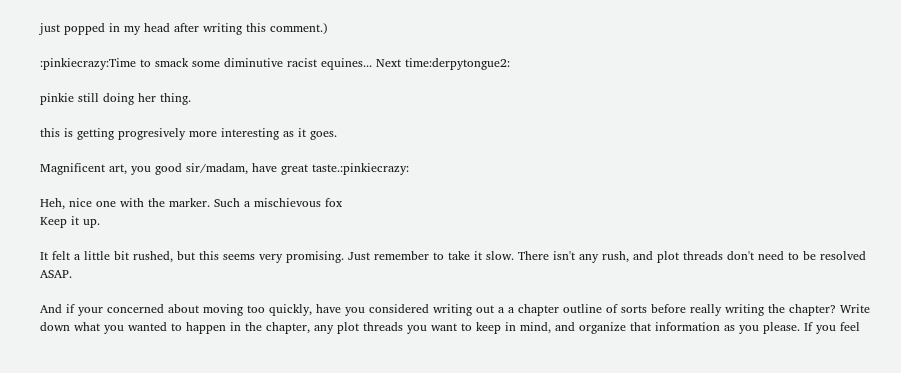just popped in my head after writing this comment.)

:pinkiecrazy:Time to smack some diminutive racist equines... Next time:derpytongue2:

pinkie still doing her thing.

this is getting progresively more interesting as it goes.

Magnificent art, you good sir/madam, have great taste.:pinkiecrazy:

Heh, nice one with the marker. Such a mischievous fox
Keep it up.

It felt a little bit rushed, but this seems very promising. Just remember to take it slow. There isn't any rush, and plot threads don't need to be resolved ASAP.

And if your concerned about moving too quickly, have you considered writing out a a chapter outline of sorts before really writing the chapter? Write down what you wanted to happen in the chapter, any plot threads you want to keep in mind, and organize that information as you please. If you feel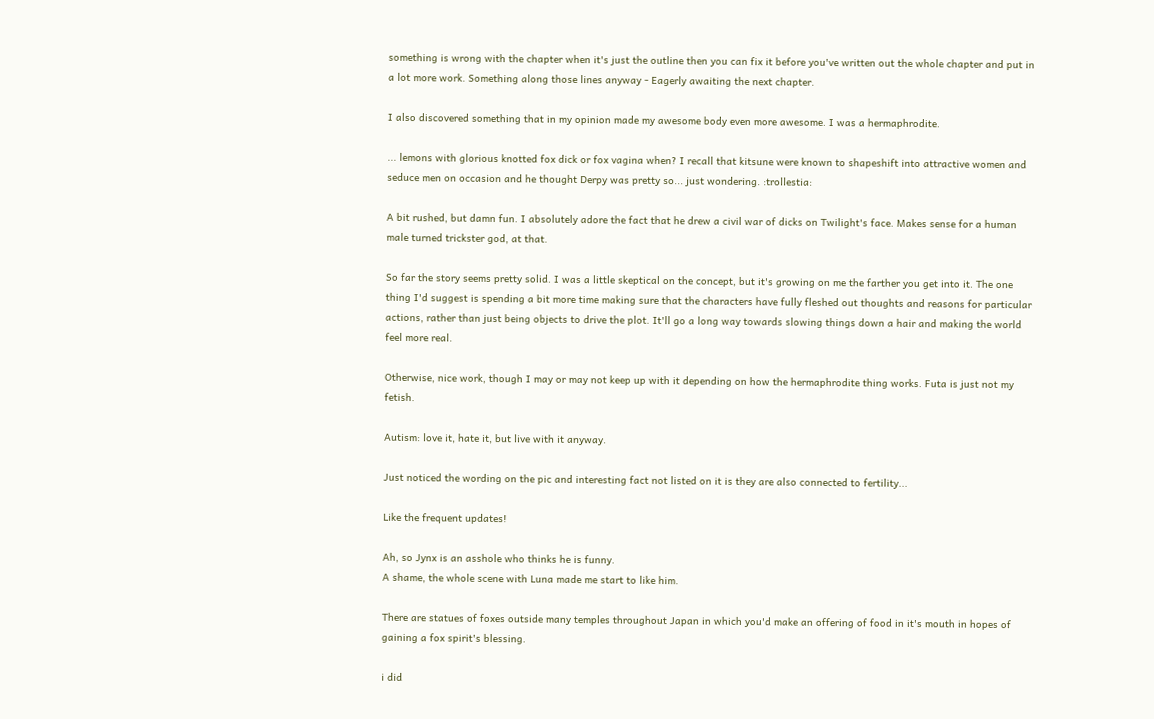something is wrong with the chapter when it's just the outline then you can fix it before you've written out the whole chapter and put in a lot more work. Something along those lines anyway - Eagerly awaiting the next chapter.

I also discovered something that in my opinion made my awesome body even more awesome. I was a hermaphrodite.

... lemons with glorious knotted fox dick or fox vagina when? I recall that kitsune were known to shapeshift into attractive women and seduce men on occasion and he thought Derpy was pretty so... just wondering. :trollestia:

A bit rushed, but damn fun. I absolutely adore the fact that he drew a civil war of dicks on Twilight's face. Makes sense for a human male turned trickster god, at that.

So far the story seems pretty solid. I was a little skeptical on the concept, but it's growing on me the farther you get into it. The one thing I'd suggest is spending a bit more time making sure that the characters have fully fleshed out thoughts and reasons for particular actions, rather than just being objects to drive the plot. It'll go a long way towards slowing things down a hair and making the world feel more real.

Otherwise, nice work, though I may or may not keep up with it depending on how the hermaphrodite thing works. Futa is just not my fetish.

Autism: love it, hate it, but live with it anyway.

Just noticed the wording on the pic and interesting fact not listed on it is they are also connected to fertility...

Like the frequent updates!

Ah, so Jynx is an asshole who thinks he is funny.
A shame, the whole scene with Luna made me start to like him.

There are statues of foxes outside many temples throughout Japan in which you'd make an offering of food in it's mouth in hopes of gaining a fox spirit's blessing.

i did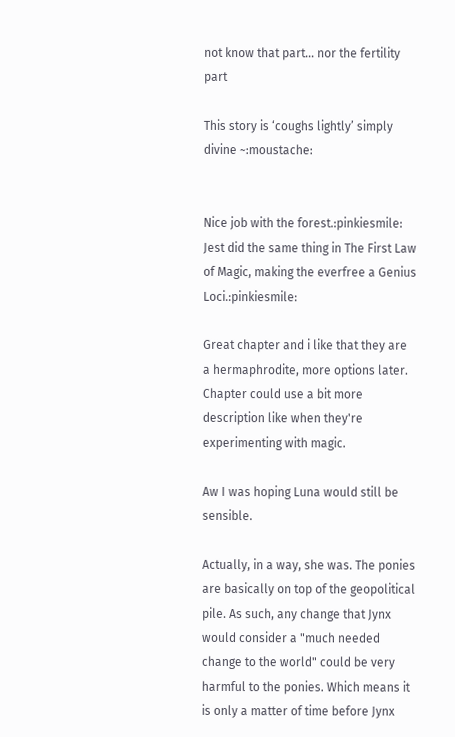not know that part... nor the fertility part

This story is ‘coughs lightly’ simply divine ~:moustache:


Nice job with the forest.:pinkiesmile: Jest did the same thing in The First Law of Magic, making the everfree a Genius Loci.:pinkiesmile:

Great chapter and i like that they are a hermaphrodite, more options later.
Chapter could use a bit more description like when they're experimenting with magic.

Aw I was hoping Luna would still be sensible.

Actually, in a way, she was. The ponies are basically on top of the geopolitical pile. As such, any change that Jynx would consider a "much needed change to the world" could be very harmful to the ponies. Which means it is only a matter of time before Jynx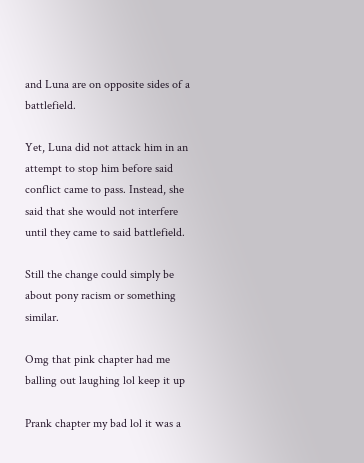and Luna are on opposite sides of a battlefield.

Yet, Luna did not attack him in an attempt to stop him before said conflict came to pass. Instead, she said that she would not interfere until they came to said battlefield.

Still the change could simply be about pony racism or something similar.

Omg that pink chapter had me balling out laughing lol keep it up

Prank chapter my bad lol it was a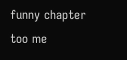funny chapter too me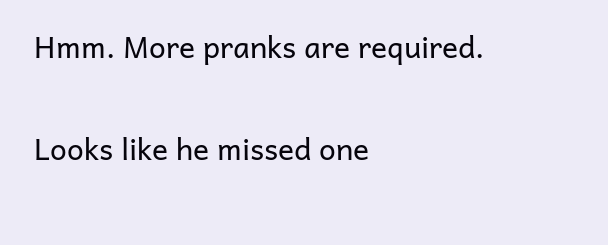Hmm. More pranks are required.

Looks like he missed one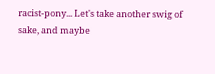racist-pony... Let's take another swig of sake, and maybe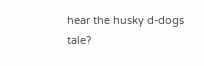hear the husky d-dogs tale?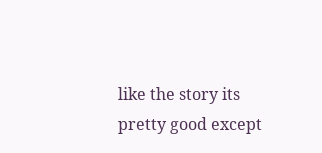like the story its pretty good except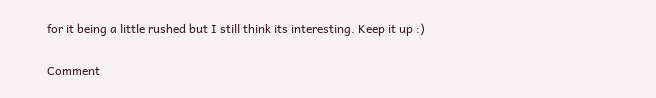for it being a little rushed but I still think its interesting. Keep it up :)

Comment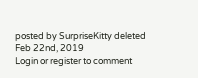posted by SurpriseKitty deleted Feb 22nd, 2019
Login or register to comment